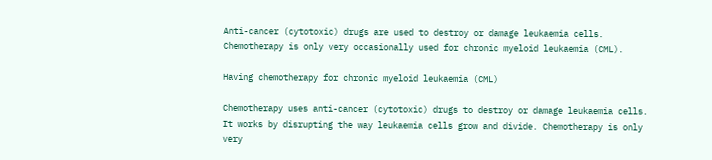Anti-cancer (cytotoxic) drugs are used to destroy or damage leukaemia cells. Chemotherapy is only very occasionally used for chronic myeloid leukaemia (CML).

Having chemotherapy for chronic myeloid leukaemia (CML)

Chemotherapy uses anti-cancer (cytotoxic) drugs to destroy or damage leukaemia cells. It works by disrupting the way leukaemia cells grow and divide. Chemotherapy is only very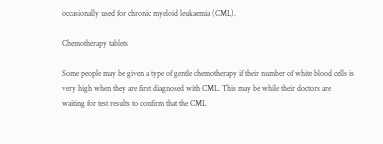occasionally used for chronic myeloid leukaemia (CML).

Chemotherapy tablets

Some people may be given a type of gentle chemotherapy if their number of white blood cells is very high when they are first diagnosed with CML. This may be while their doctors are waiting for test results to confirm that the CML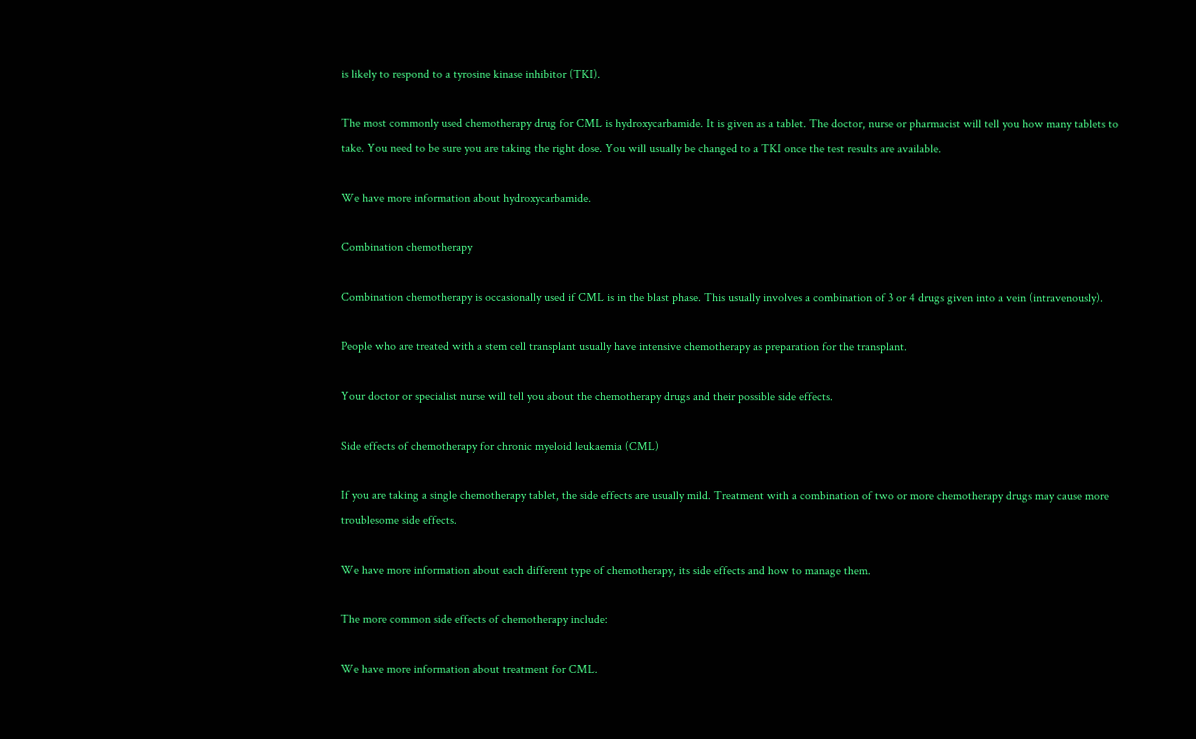is likely to respond to a tyrosine kinase inhibitor (TKI).

The most commonly used chemotherapy drug for CML is hydroxycarbamide. It is given as a tablet. The doctor, nurse or pharmacist will tell you how many tablets to take. You need to be sure you are taking the right dose. You will usually be changed to a TKI once the test results are available.

We have more information about hydroxycarbamide.

Combination chemotherapy

Combination chemotherapy is occasionally used if CML is in the blast phase. This usually involves a combination of 3 or 4 drugs given into a vein (intravenously).

People who are treated with a stem cell transplant usually have intensive chemotherapy as preparation for the transplant.

Your doctor or specialist nurse will tell you about the chemotherapy drugs and their possible side effects.

Side effects of chemotherapy for chronic myeloid leukaemia (CML)

If you are taking a single chemotherapy tablet, the side effects are usually mild. Treatment with a combination of two or more chemotherapy drugs may cause more troublesome side effects.

We have more information about each different type of chemotherapy, its side effects and how to manage them.

The more common side effects of chemotherapy include:

We have more information about treatment for CML.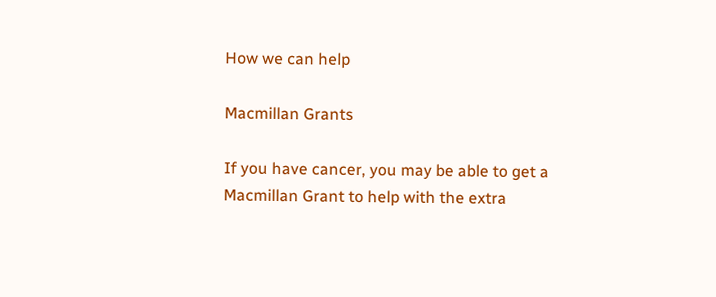How we can help

Macmillan Grants

If you have cancer, you may be able to get a Macmillan Grant to help with the extra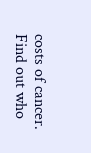costs of cancer. Find out who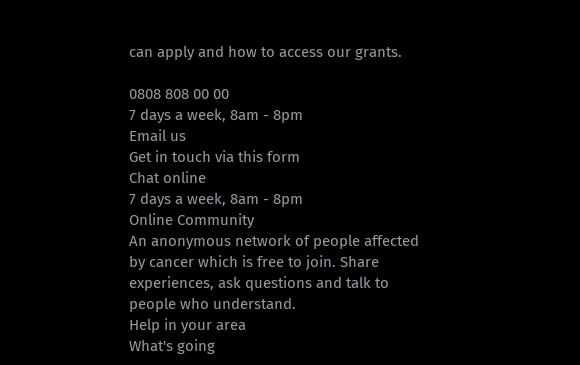can apply and how to access our grants.

0808 808 00 00
7 days a week, 8am - 8pm
Email us
Get in touch via this form
Chat online
7 days a week, 8am - 8pm
Online Community
An anonymous network of people affected by cancer which is free to join. Share experiences, ask questions and talk to people who understand.
Help in your area
What's going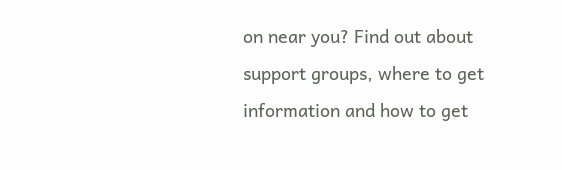on near you? Find out about support groups, where to get information and how to get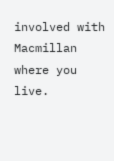involved with Macmillan where you live.